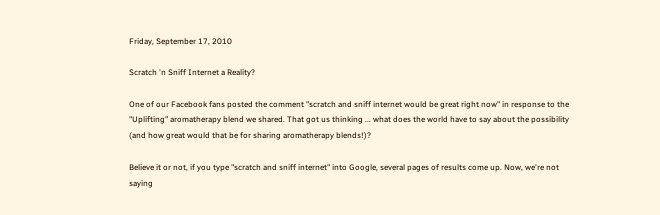Friday, September 17, 2010

Scratch 'n Sniff Internet a Reality?

One of our Facebook fans posted the comment "scratch and sniff internet would be great right now" in response to the "Uplifting" aromatherapy blend we shared. That got us thinking ... what does the world have to say about the possibility (and how great would that be for sharing aromatherapy blends!)?

Believe it or not, if you type "scratch and sniff internet" into Google, several pages of results come up. Now, we're not saying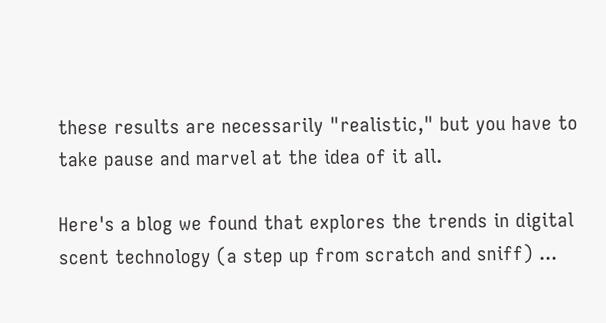these results are necessarily "realistic," but you have to take pause and marvel at the idea of it all.

Here's a blog we found that explores the trends in digital scent technology (a step up from scratch and sniff) ...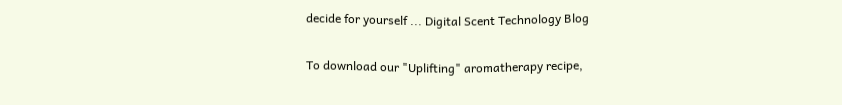decide for yourself ... Digital Scent Technology Blog

To download our "Uplifting" aromatherapy recipe,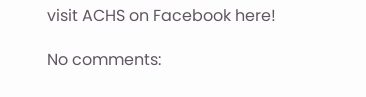visit ACHS on Facebook here!

No comments: